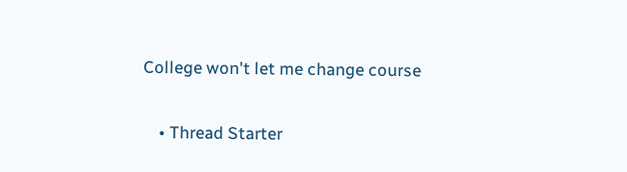College won't let me change course

    • Thread Starter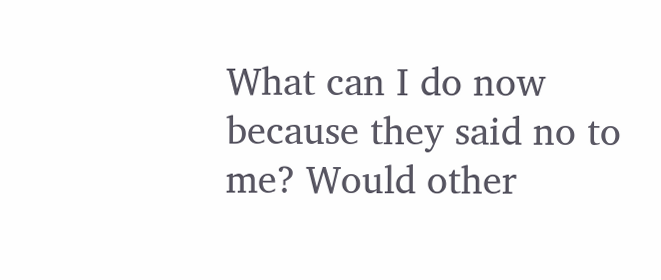What can I do now because they said no to me? Would other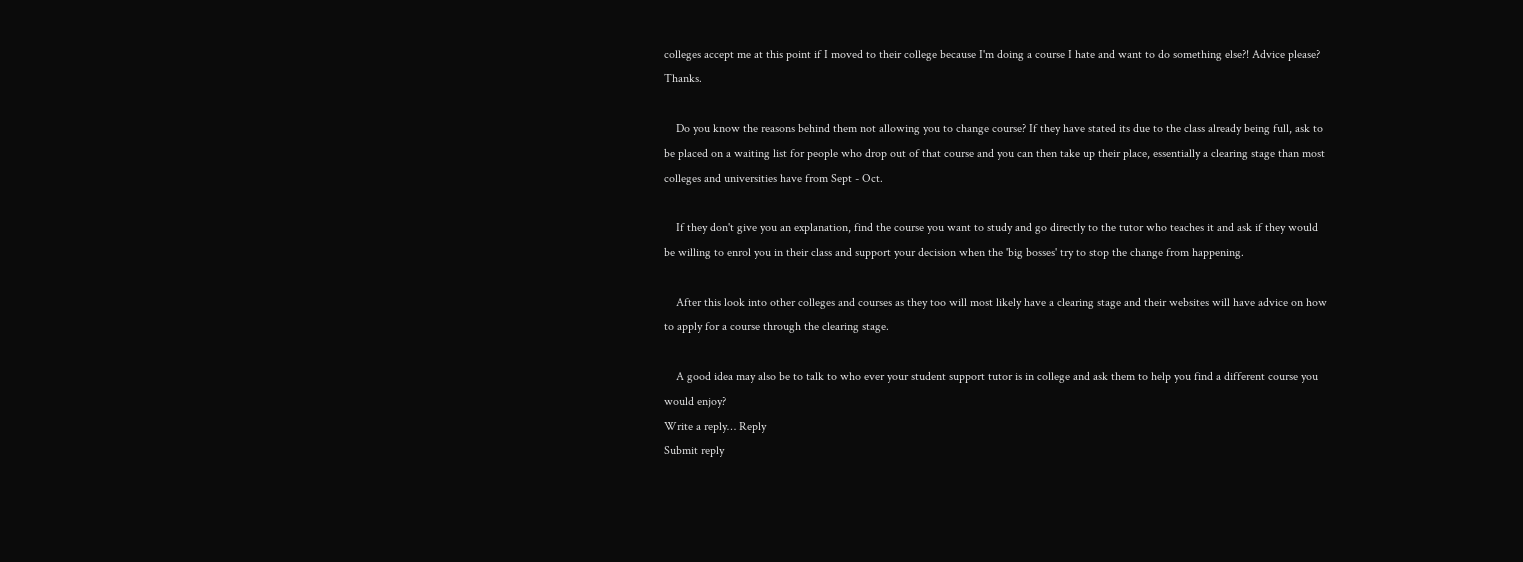colleges accept me at this point if I moved to their college because I'm doing a course I hate and want to do something else?! Advice please? Thanks.

    Do you know the reasons behind them not allowing you to change course? If they have stated its due to the class already being full, ask to be placed on a waiting list for people who drop out of that course and you can then take up their place, essentially a clearing stage than most colleges and universities have from Sept - Oct.

    If they don't give you an explanation, find the course you want to study and go directly to the tutor who teaches it and ask if they would be willing to enrol you in their class and support your decision when the 'big bosses' try to stop the change from happening.

    After this look into other colleges and courses as they too will most likely have a clearing stage and their websites will have advice on how to apply for a course through the clearing stage.

    A good idea may also be to talk to who ever your student support tutor is in college and ask them to help you find a different course you would enjoy?
Write a reply… Reply
Submit reply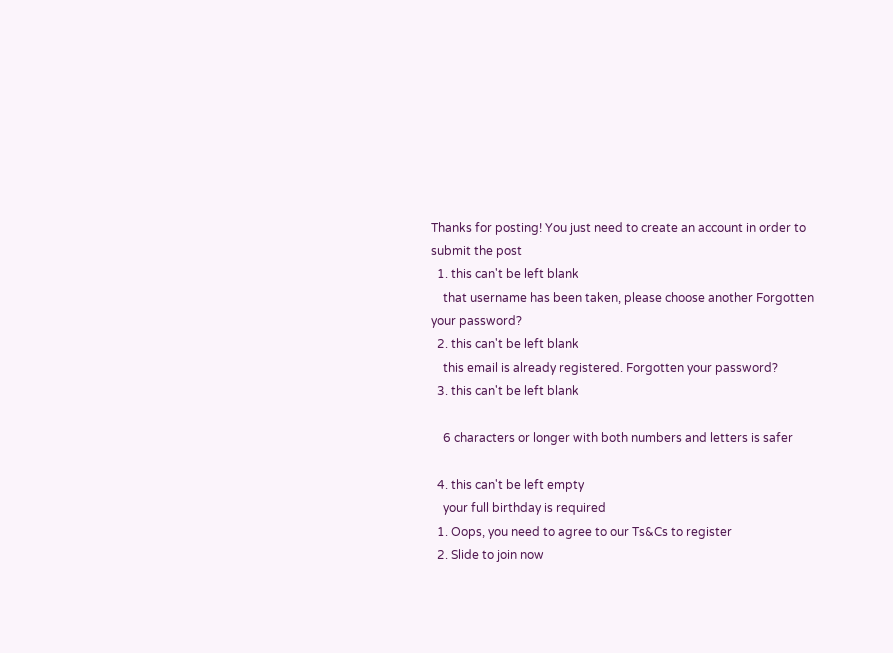Thanks for posting! You just need to create an account in order to submit the post
  1. this can't be left blank
    that username has been taken, please choose another Forgotten your password?
  2. this can't be left blank
    this email is already registered. Forgotten your password?
  3. this can't be left blank

    6 characters or longer with both numbers and letters is safer

  4. this can't be left empty
    your full birthday is required
  1. Oops, you need to agree to our Ts&Cs to register
  2. Slide to join now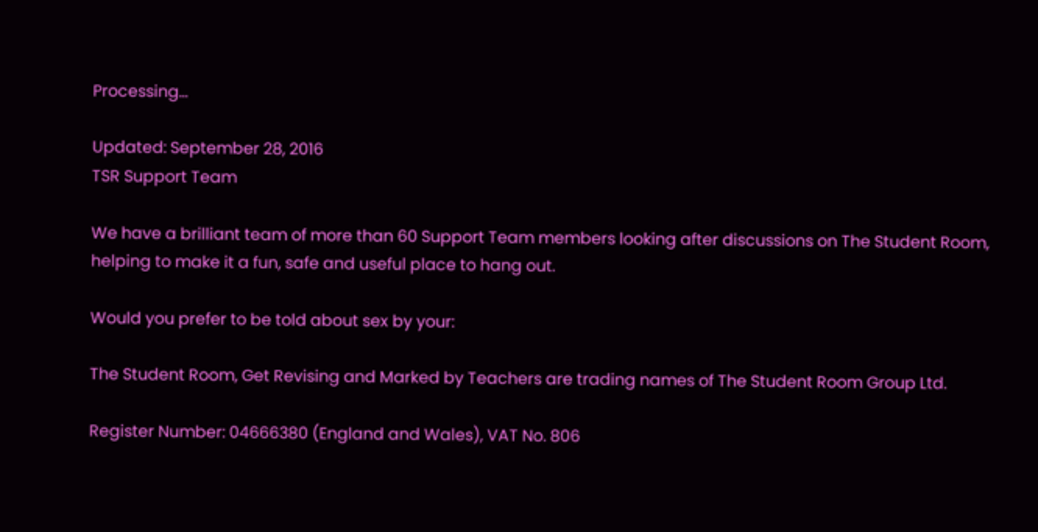Processing…

Updated: September 28, 2016
TSR Support Team

We have a brilliant team of more than 60 Support Team members looking after discussions on The Student Room, helping to make it a fun, safe and useful place to hang out.

Would you prefer to be told about sex by your:

The Student Room, Get Revising and Marked by Teachers are trading names of The Student Room Group Ltd.

Register Number: 04666380 (England and Wales), VAT No. 806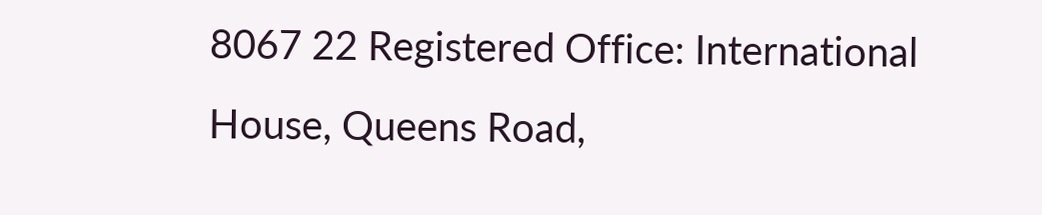8067 22 Registered Office: International House, Queens Road,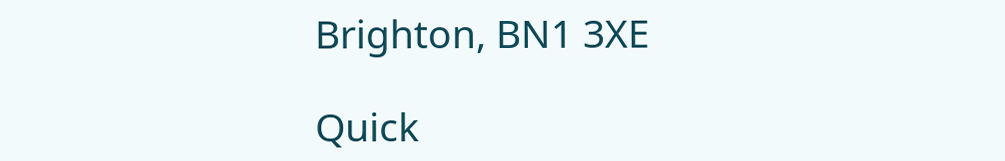Brighton, BN1 3XE

Quick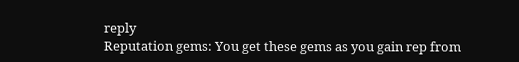reply
Reputation gems: You get these gems as you gain rep from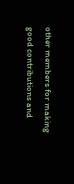other members for making good contributions and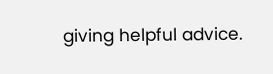giving helpful advice.